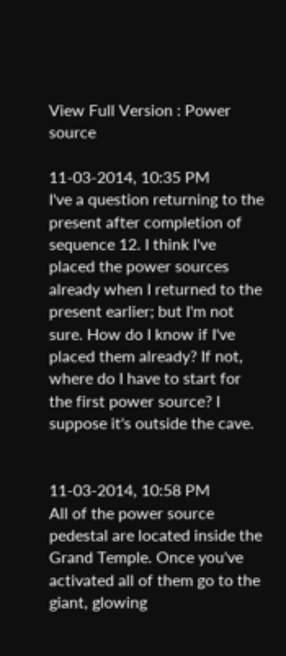View Full Version : Power source

11-03-2014, 10:35 PM
I've a question returning to the present after completion of sequence 12. I think I've placed the power sources already when I returned to the present earlier; but I'm not sure. How do I know if I've placed them already? If not, where do I have to start for the first power source? I suppose it's outside the cave.


11-03-2014, 10:58 PM
All of the power source pedestal are located inside the Grand Temple. Once you've activated all of them go to the giant, glowing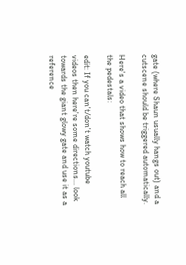gate (where Shaun usually hangs out) and a cutscene should be triggered automatically.

Here's a video that shows how to reach all the pedestals:

edit: If you can't/don't watch youtube videos then here're some directions... look towards the giant glowy gate and use it as a reference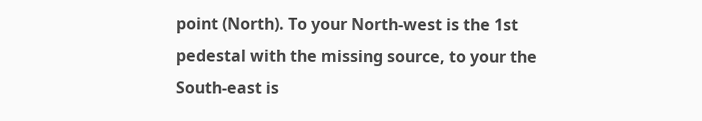point (North). To your North-west is the 1st pedestal with the missing source, to your the South-east is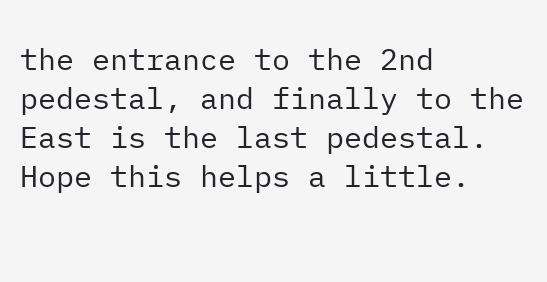the entrance to the 2nd pedestal, and finally to the East is the last pedestal. Hope this helps a little.